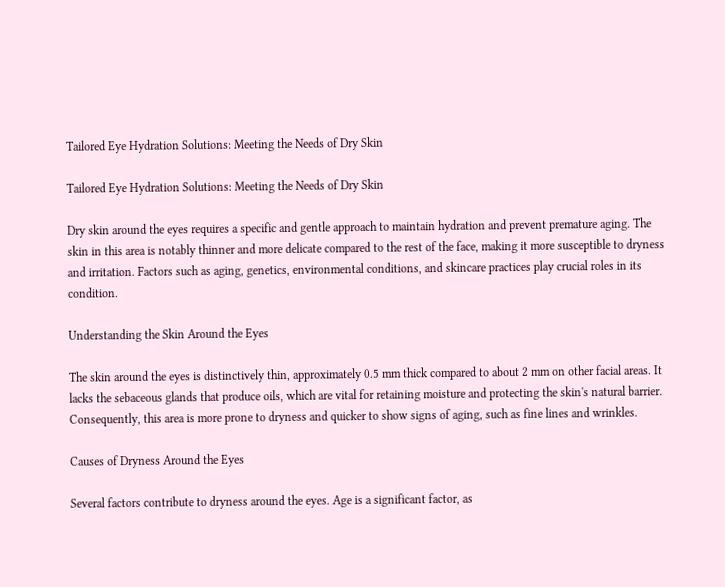Tailored Eye Hydration Solutions: Meeting the Needs of Dry Skin

Tailored Eye Hydration Solutions: Meeting the Needs of Dry Skin

Dry skin around the eyes requires a specific and gentle approach to maintain hydration and prevent premature aging. The skin in this area is notably thinner and more delicate compared to the rest of the face, making it more susceptible to dryness and irritation. Factors such as aging, genetics, environmental conditions, and skincare practices play crucial roles in its condition.

Understanding the Skin Around the Eyes

The skin around the eyes is distinctively thin, approximately 0.5 mm thick compared to about 2 mm on other facial areas. It lacks the sebaceous glands that produce oils, which are vital for retaining moisture and protecting the skin's natural barrier. Consequently, this area is more prone to dryness and quicker to show signs of aging, such as fine lines and wrinkles.

Causes of Dryness Around the Eyes

Several factors contribute to dryness around the eyes. Age is a significant factor, as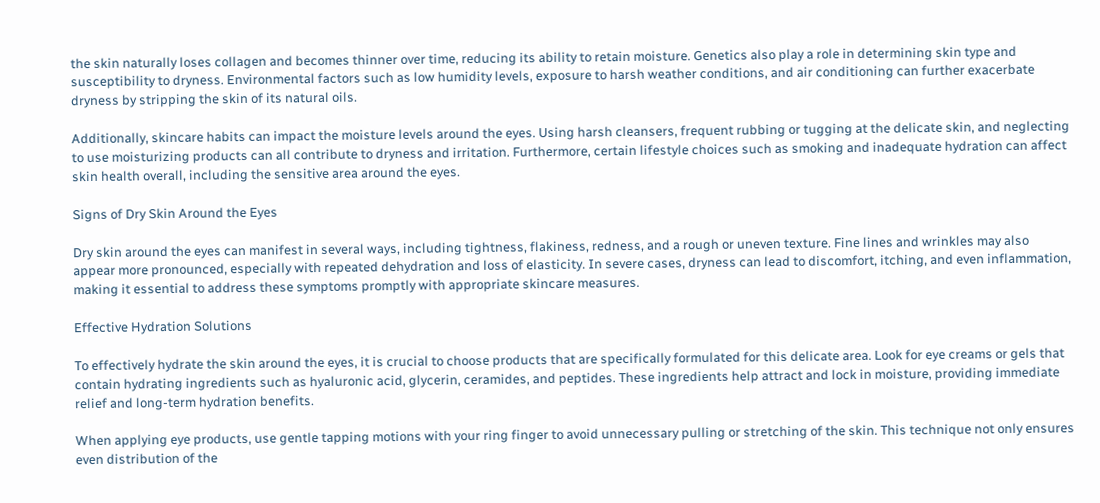the skin naturally loses collagen and becomes thinner over time, reducing its ability to retain moisture. Genetics also play a role in determining skin type and susceptibility to dryness. Environmental factors such as low humidity levels, exposure to harsh weather conditions, and air conditioning can further exacerbate dryness by stripping the skin of its natural oils.

Additionally, skincare habits can impact the moisture levels around the eyes. Using harsh cleansers, frequent rubbing or tugging at the delicate skin, and neglecting to use moisturizing products can all contribute to dryness and irritation. Furthermore, certain lifestyle choices such as smoking and inadequate hydration can affect skin health overall, including the sensitive area around the eyes.

Signs of Dry Skin Around the Eyes

Dry skin around the eyes can manifest in several ways, including tightness, flakiness, redness, and a rough or uneven texture. Fine lines and wrinkles may also appear more pronounced, especially with repeated dehydration and loss of elasticity. In severe cases, dryness can lead to discomfort, itching, and even inflammation, making it essential to address these symptoms promptly with appropriate skincare measures.

Effective Hydration Solutions

To effectively hydrate the skin around the eyes, it is crucial to choose products that are specifically formulated for this delicate area. Look for eye creams or gels that contain hydrating ingredients such as hyaluronic acid, glycerin, ceramides, and peptides. These ingredients help attract and lock in moisture, providing immediate relief and long-term hydration benefits.

When applying eye products, use gentle tapping motions with your ring finger to avoid unnecessary pulling or stretching of the skin. This technique not only ensures even distribution of the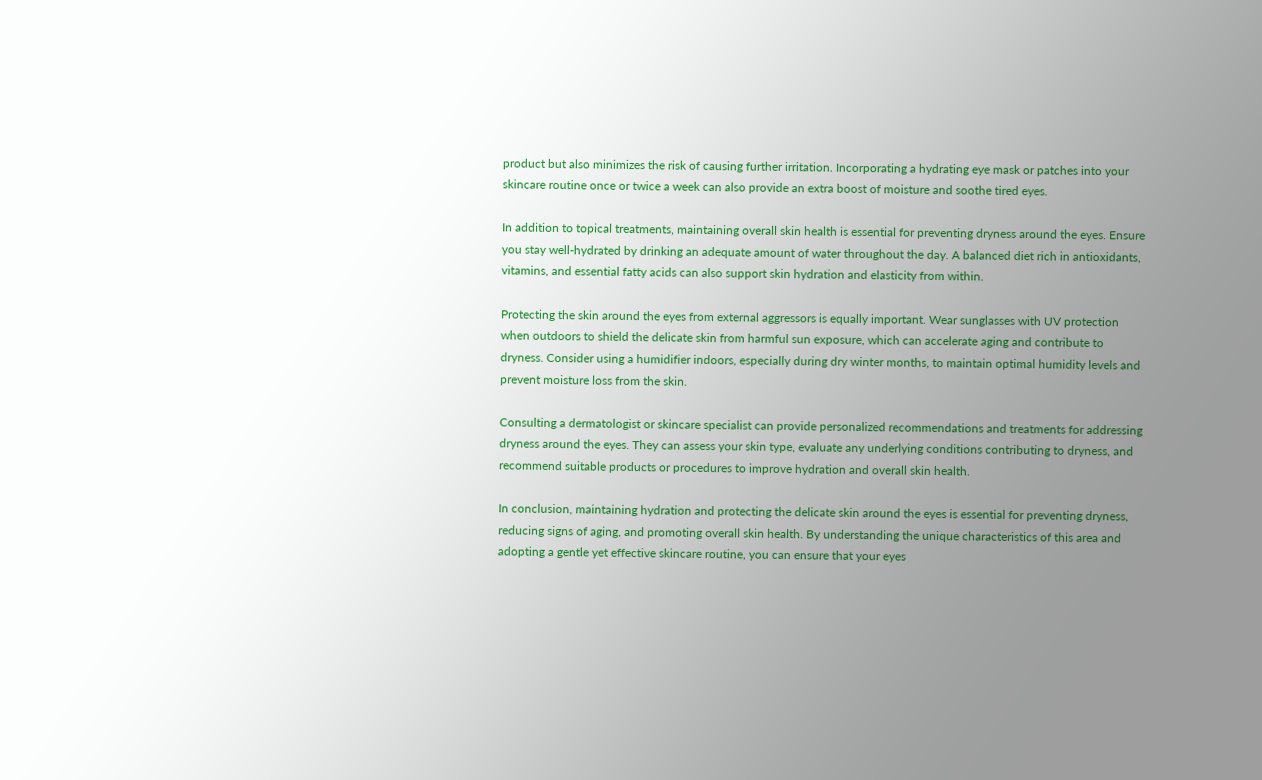product but also minimizes the risk of causing further irritation. Incorporating a hydrating eye mask or patches into your skincare routine once or twice a week can also provide an extra boost of moisture and soothe tired eyes.

In addition to topical treatments, maintaining overall skin health is essential for preventing dryness around the eyes. Ensure you stay well-hydrated by drinking an adequate amount of water throughout the day. A balanced diet rich in antioxidants, vitamins, and essential fatty acids can also support skin hydration and elasticity from within.

Protecting the skin around the eyes from external aggressors is equally important. Wear sunglasses with UV protection when outdoors to shield the delicate skin from harmful sun exposure, which can accelerate aging and contribute to dryness. Consider using a humidifier indoors, especially during dry winter months, to maintain optimal humidity levels and prevent moisture loss from the skin.

Consulting a dermatologist or skincare specialist can provide personalized recommendations and treatments for addressing dryness around the eyes. They can assess your skin type, evaluate any underlying conditions contributing to dryness, and recommend suitable products or procedures to improve hydration and overall skin health.

In conclusion, maintaining hydration and protecting the delicate skin around the eyes is essential for preventing dryness, reducing signs of aging, and promoting overall skin health. By understanding the unique characteristics of this area and adopting a gentle yet effective skincare routine, you can ensure that your eyes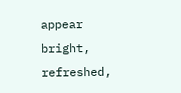appear bright, refreshed,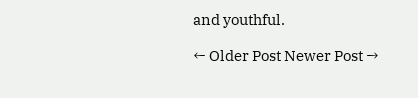and youthful.

← Older Post Newer Post →